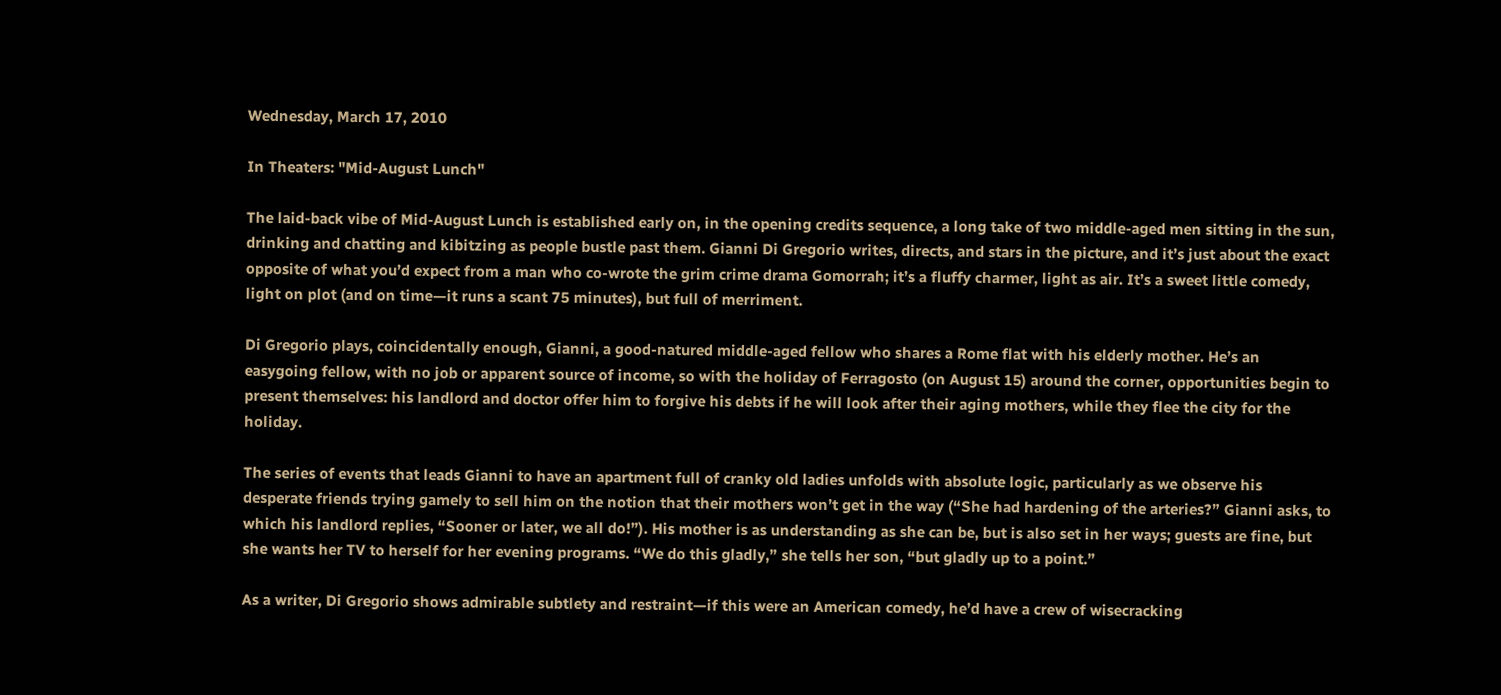Wednesday, March 17, 2010

In Theaters: "Mid-August Lunch"

The laid-back vibe of Mid-August Lunch is established early on, in the opening credits sequence, a long take of two middle-aged men sitting in the sun, drinking and chatting and kibitzing as people bustle past them. Gianni Di Gregorio writes, directs, and stars in the picture, and it’s just about the exact opposite of what you’d expect from a man who co-wrote the grim crime drama Gomorrah; it’s a fluffy charmer, light as air. It’s a sweet little comedy, light on plot (and on time—it runs a scant 75 minutes), but full of merriment.

Di Gregorio plays, coincidentally enough, Gianni, a good-natured middle-aged fellow who shares a Rome flat with his elderly mother. He’s an easygoing fellow, with no job or apparent source of income, so with the holiday of Ferragosto (on August 15) around the corner, opportunities begin to present themselves: his landlord and doctor offer him to forgive his debts if he will look after their aging mothers, while they flee the city for the holiday.

The series of events that leads Gianni to have an apartment full of cranky old ladies unfolds with absolute logic, particularly as we observe his desperate friends trying gamely to sell him on the notion that their mothers won’t get in the way (“She had hardening of the arteries?” Gianni asks, to which his landlord replies, “Sooner or later, we all do!”). His mother is as understanding as she can be, but is also set in her ways; guests are fine, but she wants her TV to herself for her evening programs. “We do this gladly,” she tells her son, “but gladly up to a point.”

As a writer, Di Gregorio shows admirable subtlety and restraint—if this were an American comedy, he’d have a crew of wisecracking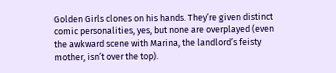Golden Girls clones on his hands. They’re given distinct comic personalities, yes, but none are overplayed (even the awkward scene with Marina, the landlord’s feisty mother, isn’t over the top).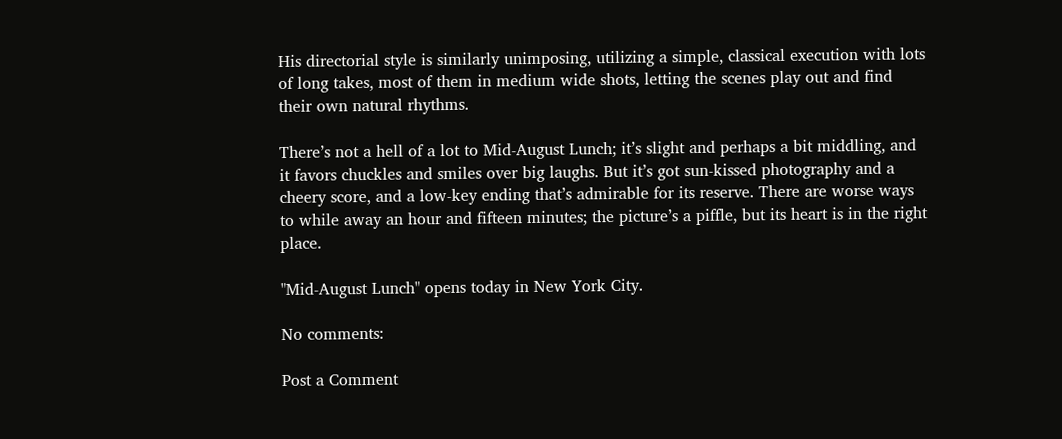His directorial style is similarly unimposing, utilizing a simple, classical execution with lots of long takes, most of them in medium wide shots, letting the scenes play out and find their own natural rhythms.

There’s not a hell of a lot to Mid-August Lunch; it’s slight and perhaps a bit middling, and it favors chuckles and smiles over big laughs. But it’s got sun-kissed photography and a cheery score, and a low-key ending that’s admirable for its reserve. There are worse ways to while away an hour and fifteen minutes; the picture’s a piffle, but its heart is in the right place.

"Mid-August Lunch" opens today in New York City.

No comments:

Post a Comment